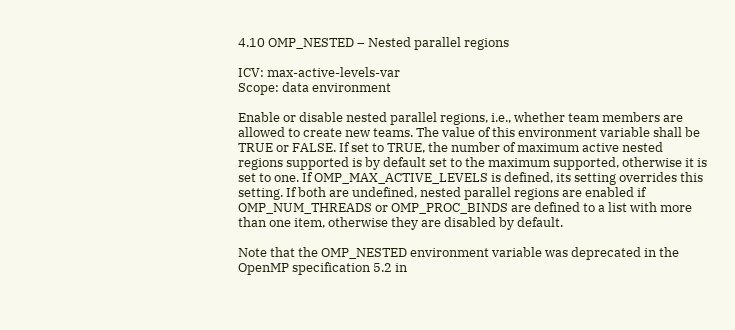4.10 OMP_NESTED – Nested parallel regions

ICV: max-active-levels-var
Scope: data environment

Enable or disable nested parallel regions, i.e., whether team members are allowed to create new teams. The value of this environment variable shall be TRUE or FALSE. If set to TRUE, the number of maximum active nested regions supported is by default set to the maximum supported, otherwise it is set to one. If OMP_MAX_ACTIVE_LEVELS is defined, its setting overrides this setting. If both are undefined, nested parallel regions are enabled if OMP_NUM_THREADS or OMP_PROC_BINDS are defined to a list with more than one item, otherwise they are disabled by default.

Note that the OMP_NESTED environment variable was deprecated in the OpenMP specification 5.2 in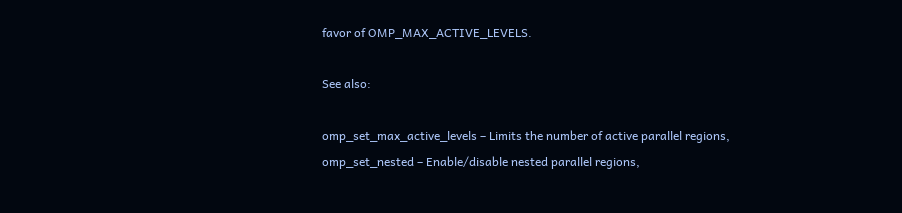favor of OMP_MAX_ACTIVE_LEVELS.

See also:

omp_set_max_active_levels – Limits the number of active parallel regions, omp_set_nested – Enable/disable nested parallel regions,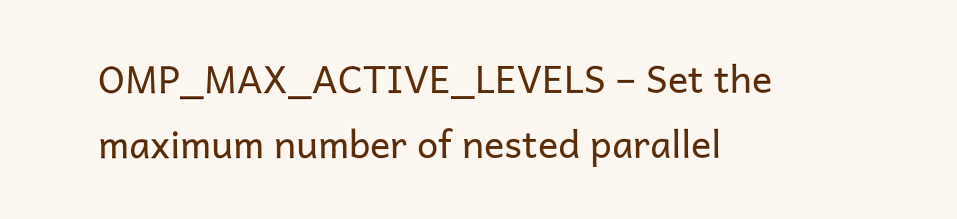OMP_MAX_ACTIVE_LEVELS – Set the maximum number of nested parallel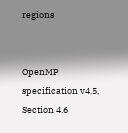regions


OpenMP specification v4.5, Section 4.6